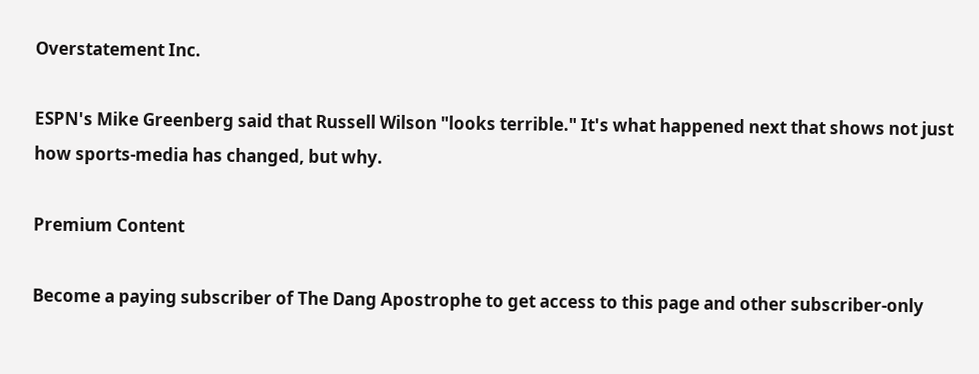Overstatement Inc.

ESPN's Mike Greenberg said that Russell Wilson "looks terrible." It's what happened next that shows not just how sports-media has changed, but why.

Premium Content

Become a paying subscriber of The Dang Apostrophe to get access to this page and other subscriber-only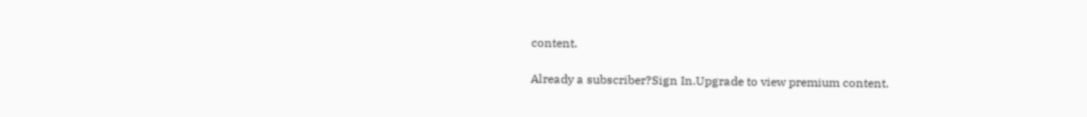content.

Already a subscriber?Sign In.Upgrade to view premium content.